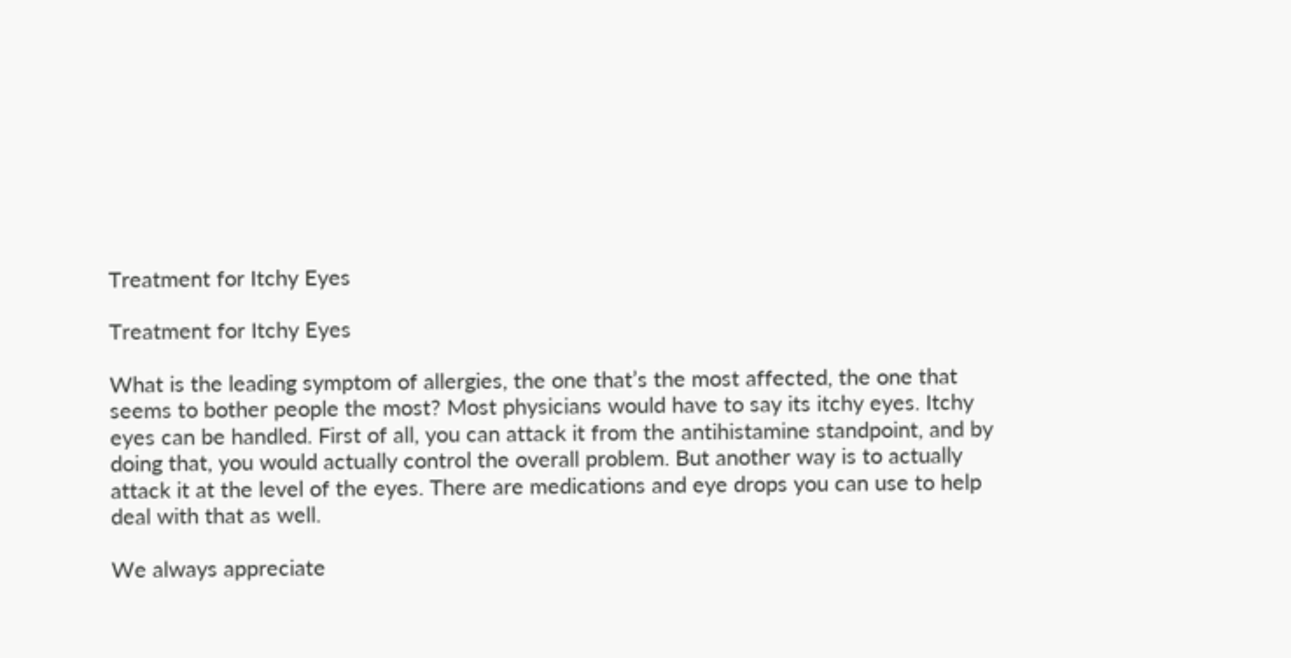Treatment for Itchy Eyes

Treatment for Itchy Eyes

What is the leading symptom of allergies, the one that’s the most affected, the one that seems to bother people the most? Most physicians would have to say its itchy eyes. Itchy eyes can be handled. First of all, you can attack it from the antihistamine standpoint, and by doing that, you would actually control the overall problem. But another way is to actually attack it at the level of the eyes. There are medications and eye drops you can use to help deal with that as well.

We always appreciate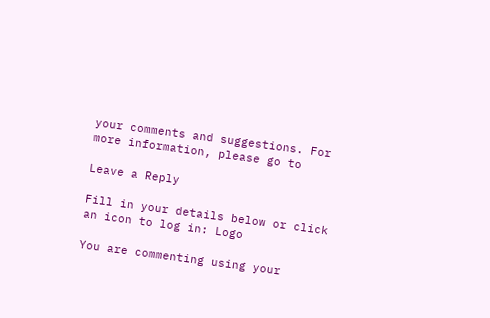your comments and suggestions. For more information, please go to

Leave a Reply

Fill in your details below or click an icon to log in: Logo

You are commenting using your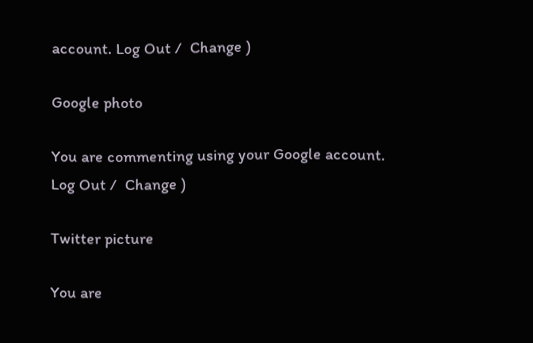account. Log Out /  Change )

Google photo

You are commenting using your Google account. Log Out /  Change )

Twitter picture

You are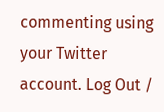commenting using your Twitter account. Log Out /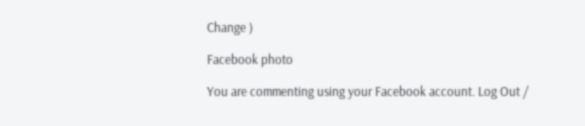Change )

Facebook photo

You are commenting using your Facebook account. Log Out /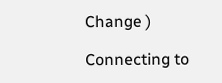Change )

Connecting to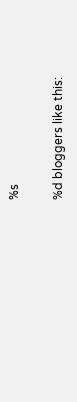%s

%d bloggers like this: